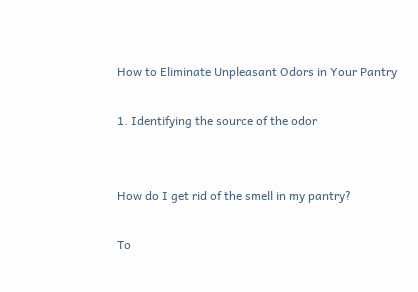How to Eliminate Unpleasant Odors in Your Pantry

1. Identifying the source of the odor


How do I get rid of the smell in my pantry?

To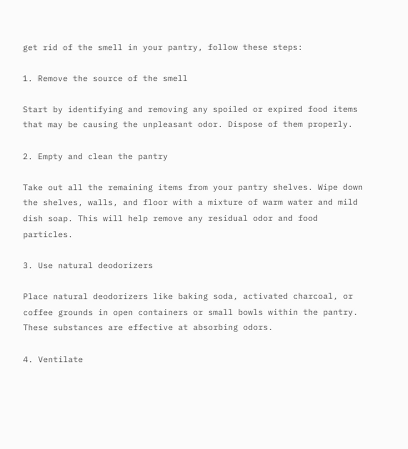get rid of the smell in your pantry, follow these steps:

1. Remove the source of the smell

Start by identifying and removing any spoiled or expired food items that may be causing the unpleasant odor. Dispose of them properly.

2. Empty and clean the pantry

Take out all the remaining items from your pantry shelves. Wipe down the shelves, walls, and floor with a mixture of warm water and mild dish soap. This will help remove any residual odor and food particles.

3. Use natural deodorizers

Place natural deodorizers like baking soda, activated charcoal, or coffee grounds in open containers or small bowls within the pantry. These substances are effective at absorbing odors.

4. Ventilate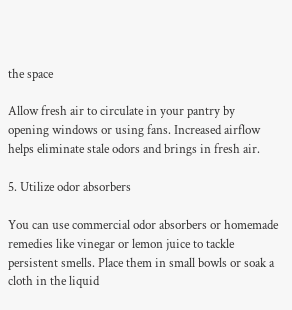the space

Allow fresh air to circulate in your pantry by opening windows or using fans. Increased airflow helps eliminate stale odors and brings in fresh air.

5. Utilize odor absorbers

You can use commercial odor absorbers or homemade remedies like vinegar or lemon juice to tackle persistent smells. Place them in small bowls or soak a cloth in the liquid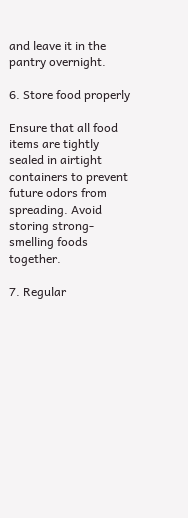and leave it in the pantry overnight.

6. Store food properly

Ensure that all food items are tightly sealed in airtight containers to prevent future odors from spreading. Avoid storing strong-smelling foods together.

7. Regular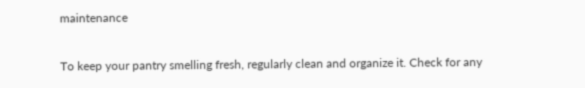maintenance

To keep your pantry smelling fresh, regularly clean and organize it. Check for any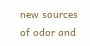new sources of odor and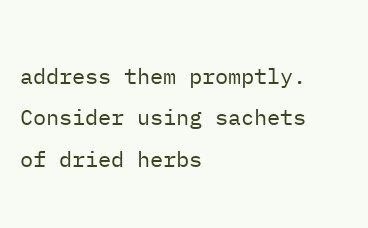address them promptly. Consider using sachets of dried herbs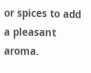or spices to add a pleasant aroma.